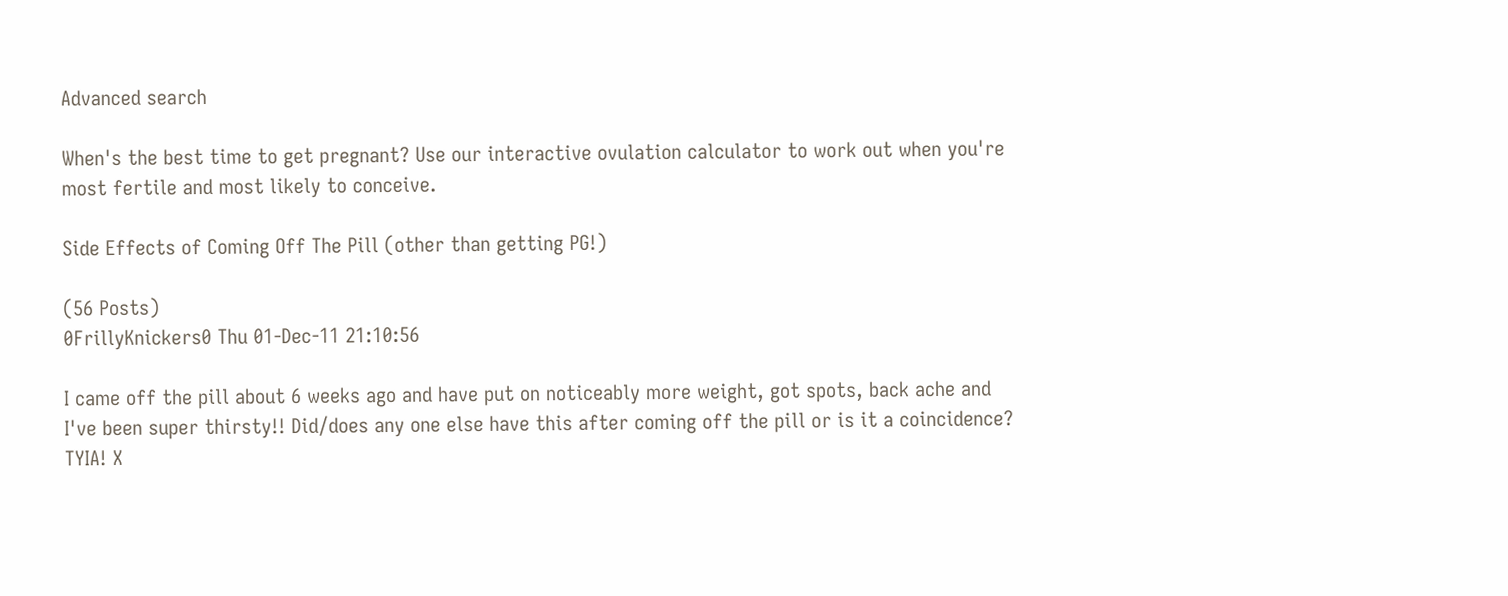Advanced search

When's the best time to get pregnant? Use our interactive ovulation calculator to work out when you're most fertile and most likely to conceive.

Side Effects of Coming Off The Pill (other than getting PG!)

(56 Posts)
0FrillyKnickers0 Thu 01-Dec-11 21:10:56

I came off the pill about 6 weeks ago and have put on noticeably more weight, got spots, back ache and I've been super thirsty!! Did/does any one else have this after coming off the pill or is it a coincidence? TYIA! X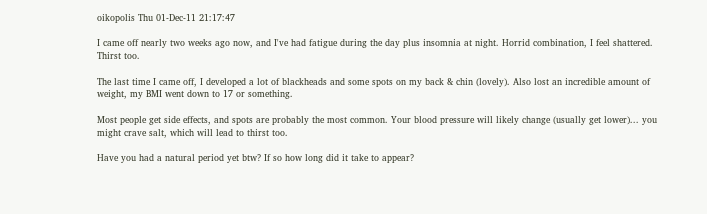oikopolis Thu 01-Dec-11 21:17:47

I came off nearly two weeks ago now, and I've had fatigue during the day plus insomnia at night. Horrid combination, I feel shattered. Thirst too.

The last time I came off, I developed a lot of blackheads and some spots on my back & chin (lovely). Also lost an incredible amount of weight, my BMI went down to 17 or something.

Most people get side effects, and spots are probably the most common. Your blood pressure will likely change (usually get lower)... you might crave salt, which will lead to thirst too.

Have you had a natural period yet btw? If so how long did it take to appear?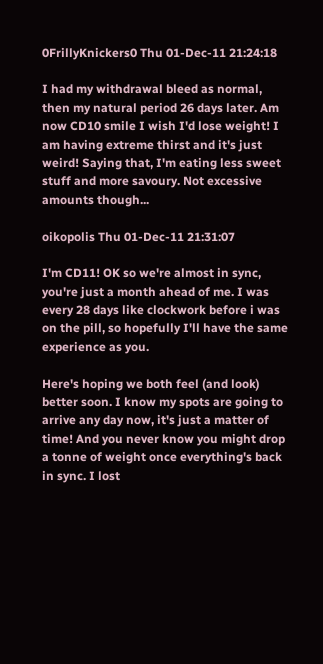0FrillyKnickers0 Thu 01-Dec-11 21:24:18

I had my withdrawal bleed as normal, then my natural period 26 days later. Am now CD10 smile I wish I'd lose weight! I am having extreme thirst and it's just weird! Saying that, I'm eating less sweet stuff and more savoury. Not excessive amounts though...

oikopolis Thu 01-Dec-11 21:31:07

I'm CD11! OK so we're almost in sync, you're just a month ahead of me. I was every 28 days like clockwork before i was on the pill, so hopefully I'll have the same experience as you.

Here's hoping we both feel (and look) better soon. I know my spots are going to arrive any day now, it's just a matter of time! And you never know you might drop a tonne of weight once everything's back in sync. I lost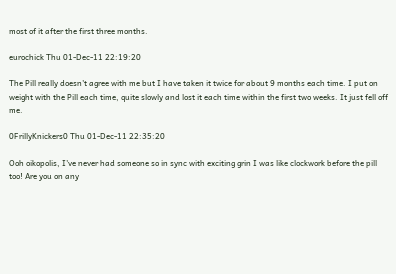most of it after the first three months.

eurochick Thu 01-Dec-11 22:19:20

The Pill really doesn't agree with me but I have taken it twice for about 9 months each time. I put on weight with the Pill each time, quite slowly and lost it each time within the first two weeks. It just fell off me.

0FrillyKnickers0 Thu 01-Dec-11 22:35:20

Ooh oikopolis, I've never had someone so in sync with exciting grin I was like clockwork before the pill too! Are you on any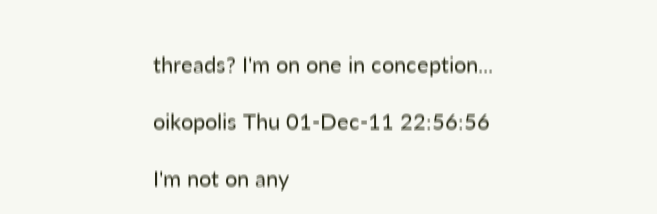threads? I'm on one in conception...

oikopolis Thu 01-Dec-11 22:56:56

I'm not on any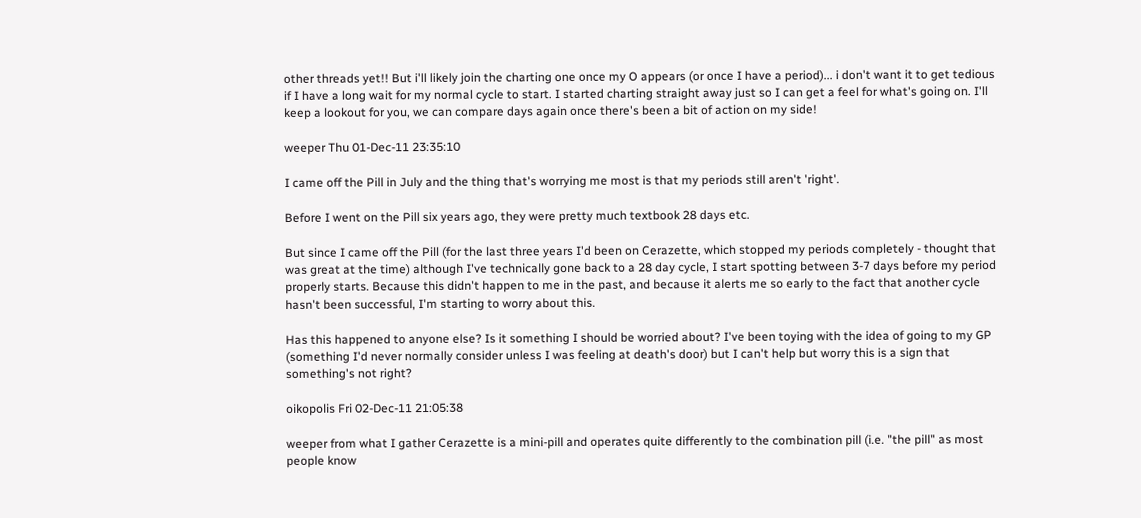other threads yet!! But i'll likely join the charting one once my O appears (or once I have a period)... i don't want it to get tedious if I have a long wait for my normal cycle to start. I started charting straight away just so I can get a feel for what's going on. I'll keep a lookout for you, we can compare days again once there's been a bit of action on my side!

weeper Thu 01-Dec-11 23:35:10

I came off the Pill in July and the thing that's worrying me most is that my periods still aren't 'right'.

Before I went on the Pill six years ago, they were pretty much textbook 28 days etc.

But since I came off the Pill (for the last three years I'd been on Cerazette, which stopped my periods completely - thought that was great at the time) although I've technically gone back to a 28 day cycle, I start spotting between 3-7 days before my period properly starts. Because this didn't happen to me in the past, and because it alerts me so early to the fact that another cycle hasn't been successful, I'm starting to worry about this.

Has this happened to anyone else? Is it something I should be worried about? I've been toying with the idea of going to my GP (something I'd never normally consider unless I was feeling at death's door) but I can't help but worry this is a sign that something's not right?

oikopolis Fri 02-Dec-11 21:05:38

weeper from what I gather Cerazette is a mini-pill and operates quite differently to the combination pill (i.e. "the pill" as most people know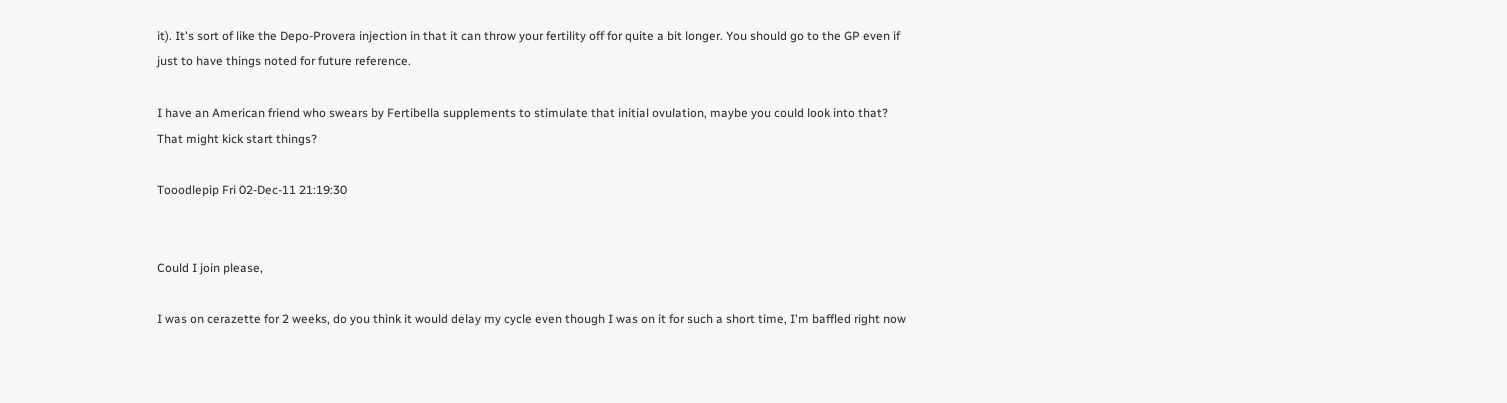it). It's sort of like the Depo-Provera injection in that it can throw your fertility off for quite a bit longer. You should go to the GP even if just to have things noted for future reference.

I have an American friend who swears by Fertibella supplements to stimulate that initial ovulation, maybe you could look into that? That might kick start things?

Tooodlepip Fri 02-Dec-11 21:19:30


Could I join please,

I was on cerazette for 2 weeks, do you think it would delay my cycle even though I was on it for such a short time, I'm baffled right now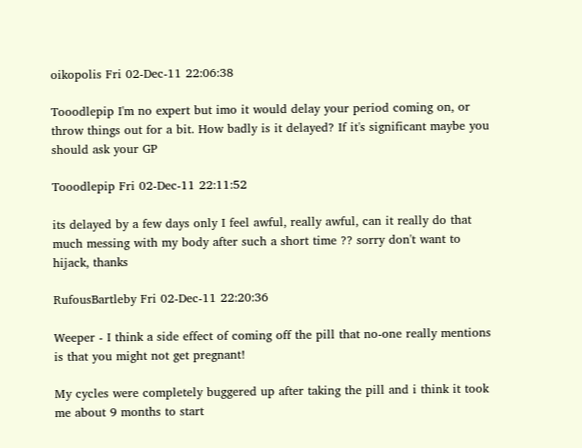oikopolis Fri 02-Dec-11 22:06:38

Tooodlepip I'm no expert but imo it would delay your period coming on, or throw things out for a bit. How badly is it delayed? If it's significant maybe you should ask your GP

Tooodlepip Fri 02-Dec-11 22:11:52

its delayed by a few days only I feel awful, really awful, can it really do that much messing with my body after such a short time ?? sorry don't want to hijack, thanks

RufousBartleby Fri 02-Dec-11 22:20:36

Weeper - I think a side effect of coming off the pill that no-one really mentions is that you might not get pregnant!

My cycles were completely buggered up after taking the pill and i think it took me about 9 months to start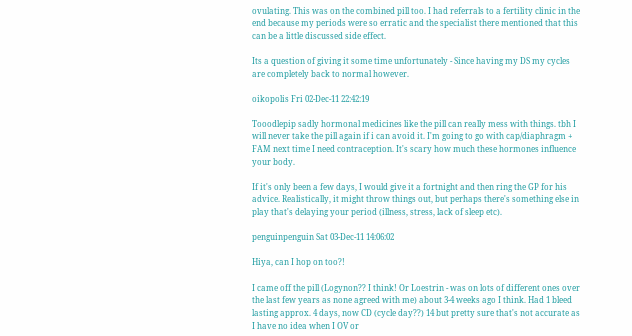ovulating. This was on the combined pill too. I had referrals to a fertility clinic in the end because my periods were so erratic and the specialist there mentioned that this can be a little discussed side effect.

Its a question of giving it some time unfortunately - Since having my DS my cycles are completely back to normal however.

oikopolis Fri 02-Dec-11 22:42:19

Tooodlepip sadly hormonal medicines like the pill can really mess with things. tbh I will never take the pill again if i can avoid it. I'm going to go with cap/diaphragm + FAM next time I need contraception. It's scary how much these hormones influence your body.

If it's only been a few days, I would give it a fortnight and then ring the GP for his advice. Realistically, it might throw things out, but perhaps there's something else in play that's delaying your period (illness, stress, lack of sleep etc).

penguinpenguin Sat 03-Dec-11 14:06:02

Hiya, can I hop on too?!

I came off the pill (Logynon?? I think! Or Loestrin - was on lots of different ones over the last few years as none agreed with me) about 3-4 weeks ago I think. Had 1 bleed lasting approx. 4 days, now CD (cycle day??) 14 but pretty sure that's not accurate as I have no idea when I OV or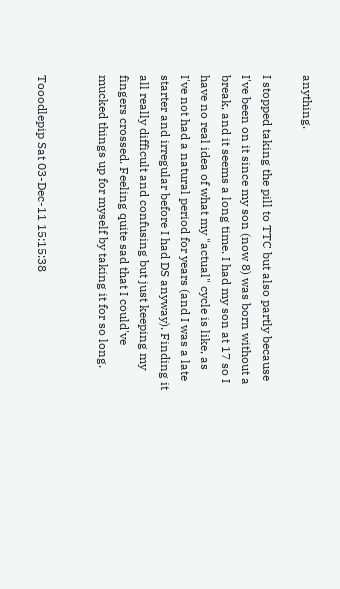anything.

I stopped taking the pill to TTC but also partly because I've been on it since my son (now 8) was born without a break, and it seems a long time. I had my son at 17 so I have no real idea of what my "actual" cycle is like, as I've not had a natural period for years (and I was a late starter and irregular before I had DS anyway). Finding it all really difficult and confusing but just keeping my fingers crossed. Feeling quite sad that I could've mucked things up for myself by taking it for so long.


Tooodlepip Sat 03-Dec-11 15:15:38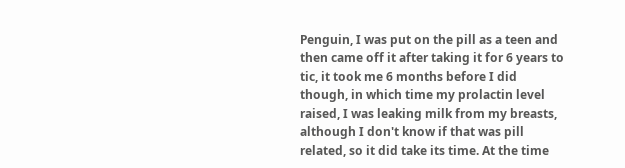Penguin, I was put on the pill as a teen and then came off it after taking it for 6 years to tic, it took me 6 months before I did though, in which time my prolactin level raised, I was leaking milk from my breasts, although I don't know if that was pill related, so it did take its time. At the time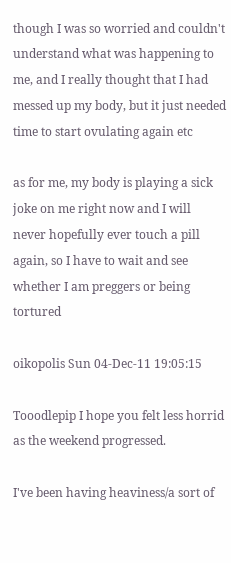though I was so worried and couldn't understand what was happening to me, and I really thought that I had messed up my body, but it just needed time to start ovulating again etc

as for me, my body is playing a sick joke on me right now and I will never hopefully ever touch a pill again, so I have to wait and see whether I am preggers or being tortured

oikopolis Sun 04-Dec-11 19:05:15

Tooodlepip I hope you felt less horrid as the weekend progressed.

I've been having heaviness/a sort of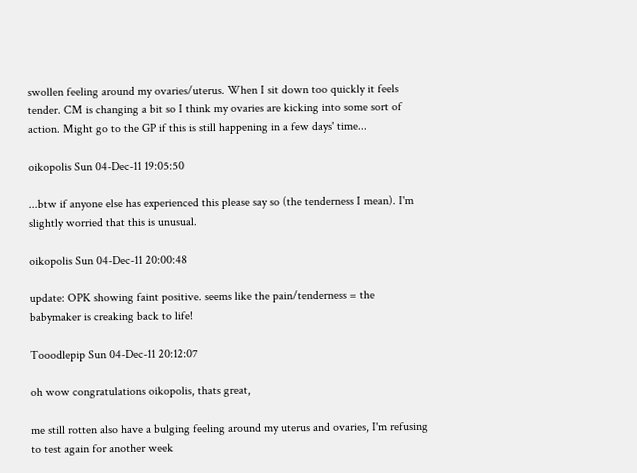swollen feeling around my ovaries/uterus. When I sit down too quickly it feels tender. CM is changing a bit so I think my ovaries are kicking into some sort of action. Might go to the GP if this is still happening in a few days' time...

oikopolis Sun 04-Dec-11 19:05:50

...btw if anyone else has experienced this please say so (the tenderness I mean). I'm slightly worried that this is unusual.

oikopolis Sun 04-Dec-11 20:00:48

update: OPK showing faint positive. seems like the pain/tenderness = the babymaker is creaking back to life!

Tooodlepip Sun 04-Dec-11 20:12:07

oh wow congratulations oikopolis, thats great,

me still rotten also have a bulging feeling around my uterus and ovaries, I'm refusing to test again for another week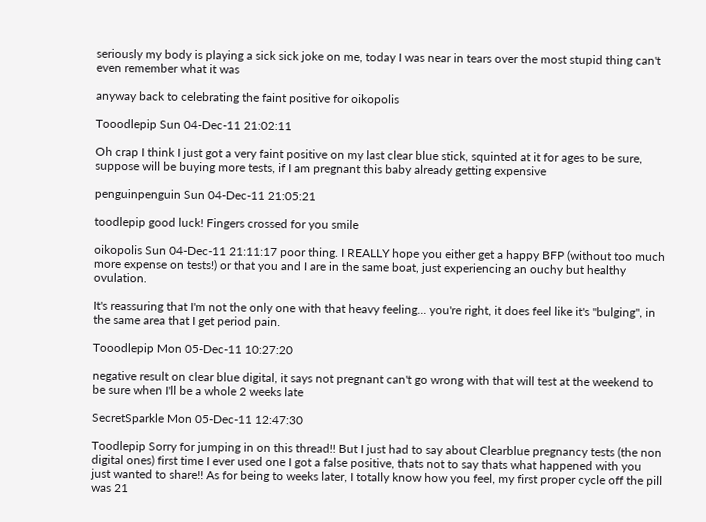seriously my body is playing a sick sick joke on me, today I was near in tears over the most stupid thing can't even remember what it was

anyway back to celebrating the faint positive for oikopolis

Tooodlepip Sun 04-Dec-11 21:02:11

Oh crap I think I just got a very faint positive on my last clear blue stick, squinted at it for ages to be sure, suppose will be buying more tests, if I am pregnant this baby already getting expensive

penguinpenguin Sun 04-Dec-11 21:05:21

toodlepip good luck! Fingers crossed for you smile

oikopolis Sun 04-Dec-11 21:11:17 poor thing. I REALLY hope you either get a happy BFP (without too much more expense on tests!) or that you and I are in the same boat, just experiencing an ouchy but healthy ovulation.

It's reassuring that I'm not the only one with that heavy feeling... you're right, it does feel like it's "bulging", in the same area that I get period pain.

Tooodlepip Mon 05-Dec-11 10:27:20

negative result on clear blue digital, it says not pregnant can't go wrong with that will test at the weekend to be sure when I'll be a whole 2 weeks late

SecretSparkle Mon 05-Dec-11 12:47:30

Toodlepip Sorry for jumping in on this thread!! But I just had to say about Clearblue pregnancy tests (the non digital ones) first time I ever used one I got a false positive, thats not to say thats what happened with you just wanted to share!! As for being to weeks later, I totally know how you feel, my first proper cycle off the pill was 21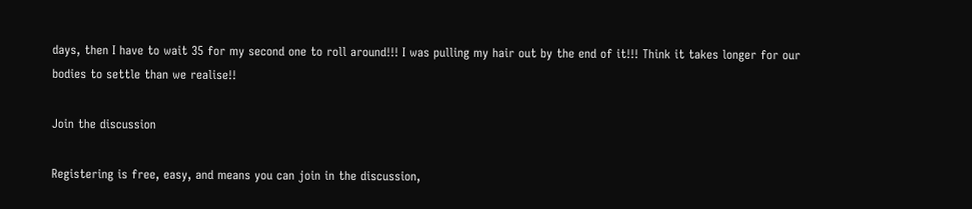days, then I have to wait 35 for my second one to roll around!!! I was pulling my hair out by the end of it!!! Think it takes longer for our bodies to settle than we realise!!

Join the discussion

Registering is free, easy, and means you can join in the discussion,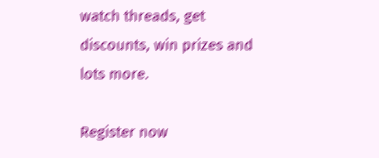watch threads, get discounts, win prizes and lots more.

Register now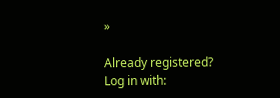»

Already registered? Log in with: